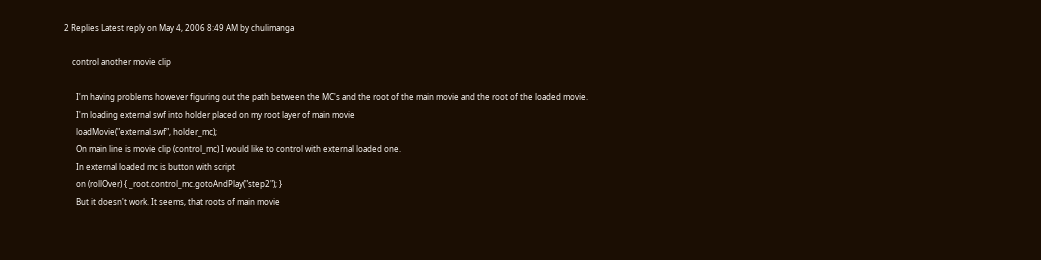2 Replies Latest reply on May 4, 2006 8:49 AM by chulimanga

    control another movie clip

      I'm having problems however figuring out the path between the MC's and the root of the main movie and the root of the loaded movie.
      I'm loading external swf into holder placed on my root layer of main movie
      loadMovie("external.swf", holder_mc);
      On main line is movie clip (control_mc) I would like to control with external loaded one.
      In external loaded mc is button with script
      on (rollOver) { _root.control_mc.gotoAndPlay("step2"); }
      But it doesn't work. It seems, that roots of main movie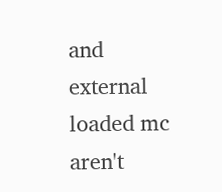and external loaded mc aren't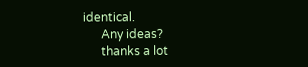identical.
      Any ideas?
      thanks a lot